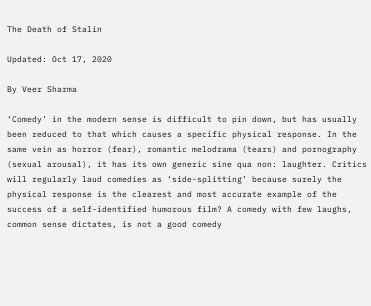The Death of Stalin

Updated: Oct 17, 2020

By Veer Sharma

‘Comedy’ in the modern sense is difficult to pin down, but has usually been reduced to that which causes a specific physical response. In the same vein as horror (fear), romantic melodrama (tears) and pornography (sexual arousal), it has its own generic sine qua non: laughter. Critics will regularly laud comedies as ‘side-splitting’ because surely the physical response is the clearest and most accurate example of the success of a self-identified humorous film? A comedy with few laughs, common sense dictates, is not a good comedy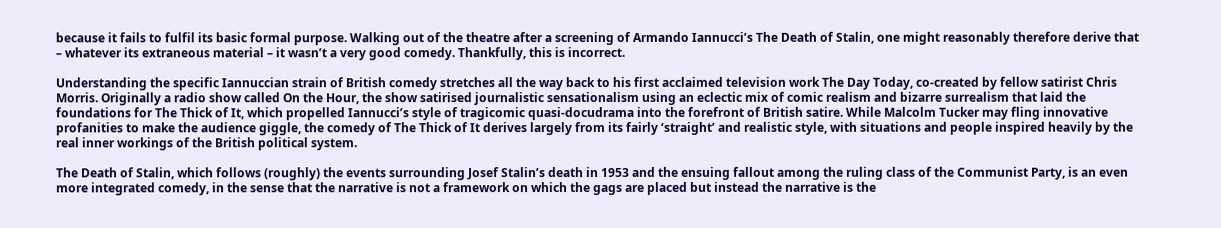because it fails to fulfil its basic formal purpose. Walking out of the theatre after a screening of Armando Iannucci’s The Death of Stalin, one might reasonably therefore derive that – whatever its extraneous material – it wasn’t a very good comedy. Thankfully, this is incorrect.

Understanding the specific Iannuccian strain of British comedy stretches all the way back to his first acclaimed television work The Day Today, co-created by fellow satirist Chris Morris. Originally a radio show called On the Hour, the show satirised journalistic sensationalism using an eclectic mix of comic realism and bizarre surrealism that laid the foundations for The Thick of It, which propelled Iannucci’s style of tragicomic quasi-docudrama into the forefront of British satire. While Malcolm Tucker may fling innovative profanities to make the audience giggle, the comedy of The Thick of It derives largely from its fairly ‘straight’ and realistic style, with situations and people inspired heavily by the real inner workings of the British political system.

The Death of Stalin, which follows (roughly) the events surrounding Josef Stalin’s death in 1953 and the ensuing fallout among the ruling class of the Communist Party, is an even more integrated comedy, in the sense that the narrative is not a framework on which the gags are placed but instead the narrative is the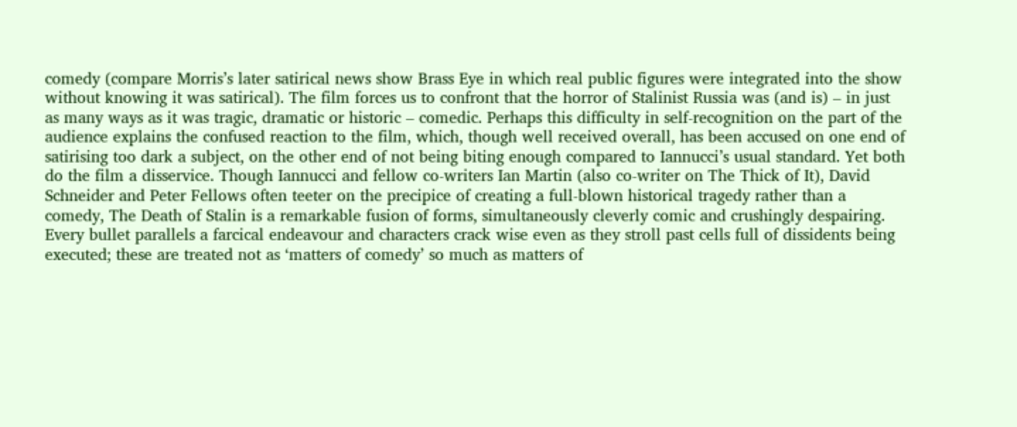comedy (compare Morris’s later satirical news show Brass Eye in which real public figures were integrated into the show without knowing it was satirical). The film forces us to confront that the horror of Stalinist Russia was (and is) – in just as many ways as it was tragic, dramatic or historic – comedic. Perhaps this difficulty in self-recognition on the part of the audience explains the confused reaction to the film, which, though well received overall, has been accused on one end of satirising too dark a subject, on the other end of not being biting enough compared to Iannucci’s usual standard. Yet both do the film a disservice. Though Iannucci and fellow co-writers Ian Martin (also co-writer on The Thick of It), David Schneider and Peter Fellows often teeter on the precipice of creating a full-blown historical tragedy rather than a comedy, The Death of Stalin is a remarkable fusion of forms, simultaneously cleverly comic and crushingly despairing. Every bullet parallels a farcical endeavour and characters crack wise even as they stroll past cells full of dissidents being executed; these are treated not as ‘matters of comedy’ so much as matters of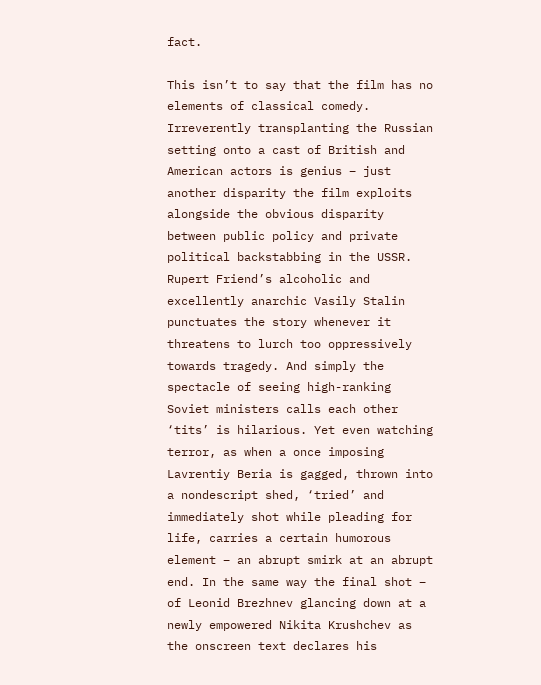fact.

This isn’t to say that the film has no elements of classical comedy. Irreverently transplanting the Russian setting onto a cast of British and American actors is genius – just another disparity the film exploits alongside the obvious disparity between public policy and private political backstabbing in the USSR. Rupert Friend’s alcoholic and excellently anarchic Vasily Stalin punctuates the story whenever it threatens to lurch too oppressively towards tragedy. And simply the spectacle of seeing high-ranking Soviet ministers calls each other ‘tits’ is hilarious. Yet even watching terror, as when a once imposing Lavrentiy Beria is gagged, thrown into a nondescript shed, ‘tried’ and immediately shot while pleading for life, carries a certain humorous element – an abrupt smirk at an abrupt end. In the same way the final shot – of Leonid Brezhnev glancing down at a newly empowered Nikita Krushchev as the onscreen text declares his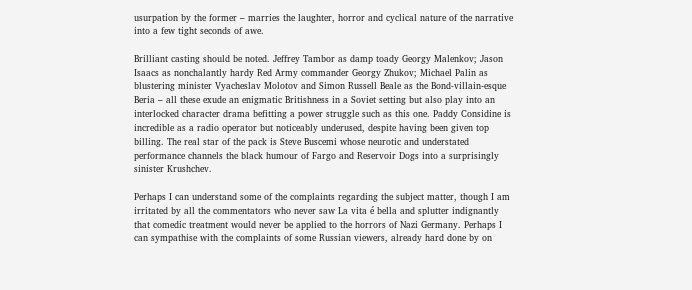usurpation by the former – marries the laughter, horror and cyclical nature of the narrative into a few tight seconds of awe.

Brilliant casting should be noted. Jeffrey Tambor as damp toady Georgy Malenkov; Jason Isaacs as nonchalantly hardy Red Army commander Georgy Zhukov; Michael Palin as blustering minister Vyacheslav Molotov and Simon Russell Beale as the Bond-villain-esque Beria – all these exude an enigmatic Britishness in a Soviet setting but also play into an interlocked character drama befitting a power struggle such as this one. Paddy Considine is incredible as a radio operator but noticeably underused, despite having been given top billing. The real star of the pack is Steve Buscemi whose neurotic and understated performance channels the black humour of Fargo and Reservoir Dogs into a surprisingly sinister Krushchev.

Perhaps I can understand some of the complaints regarding the subject matter, though I am irritated by all the commentators who never saw La vita é bella and splutter indignantly that comedic treatment would never be applied to the horrors of Nazi Germany. Perhaps I can sympathise with the complaints of some Russian viewers, already hard done by on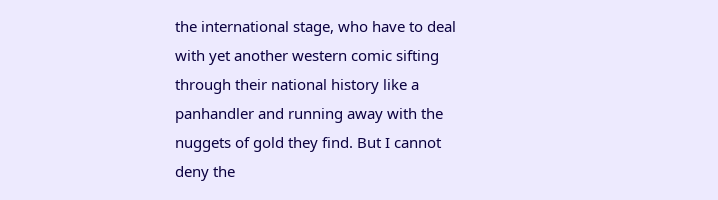the international stage, who have to deal with yet another western comic sifting through their national history like a panhandler and running away with the nuggets of gold they find. But I cannot deny the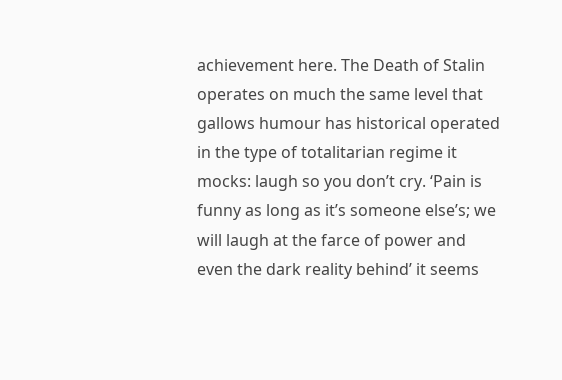achievement here. The Death of Stalin operates on much the same level that gallows humour has historical operated in the type of totalitarian regime it mocks: laugh so you don’t cry. ‘Pain is funny as long as it’s someone else’s; we will laugh at the farce of power and even the dark reality behind’ it seems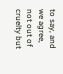to say, and we agree, not out of cruelty but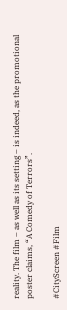reality. The film – as well as its setting – is indeed, as the promotional poster claims, “A Comedy of Terrors”.

#CityScreen #Film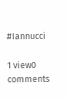#Iannucci

1 view0 comments